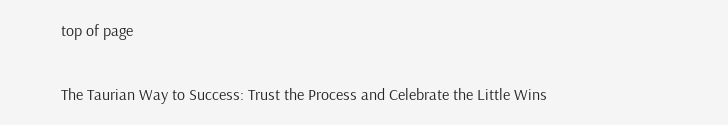top of page

The Taurian Way to Success: Trust the Process and Celebrate the Little Wins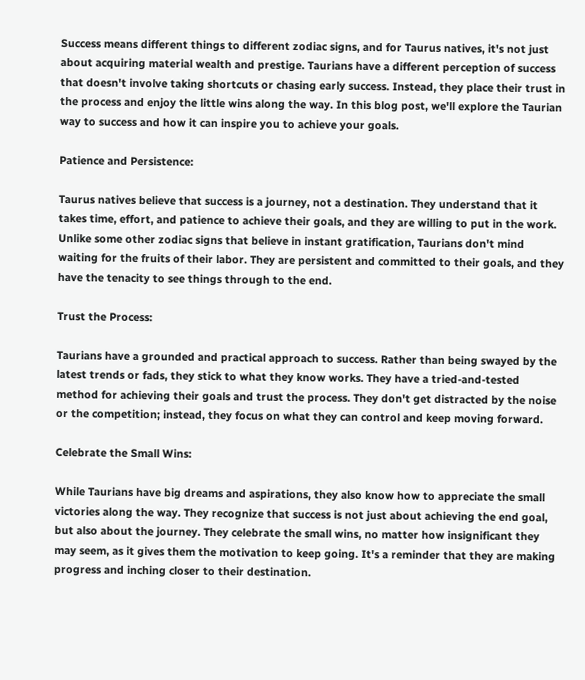Success means different things to different zodiac signs, and for Taurus natives, it's not just about acquiring material wealth and prestige. Taurians have a different perception of success that doesn't involve taking shortcuts or chasing early success. Instead, they place their trust in the process and enjoy the little wins along the way. In this blog post, we'll explore the Taurian way to success and how it can inspire you to achieve your goals.

Patience and Persistence:

Taurus natives believe that success is a journey, not a destination. They understand that it takes time, effort, and patience to achieve their goals, and they are willing to put in the work. Unlike some other zodiac signs that believe in instant gratification, Taurians don't mind waiting for the fruits of their labor. They are persistent and committed to their goals, and they have the tenacity to see things through to the end.

Trust the Process:

Taurians have a grounded and practical approach to success. Rather than being swayed by the latest trends or fads, they stick to what they know works. They have a tried-and-tested method for achieving their goals and trust the process. They don't get distracted by the noise or the competition; instead, they focus on what they can control and keep moving forward.

Celebrate the Small Wins:

While Taurians have big dreams and aspirations, they also know how to appreciate the small victories along the way. They recognize that success is not just about achieving the end goal, but also about the journey. They celebrate the small wins, no matter how insignificant they may seem, as it gives them the motivation to keep going. It's a reminder that they are making progress and inching closer to their destination.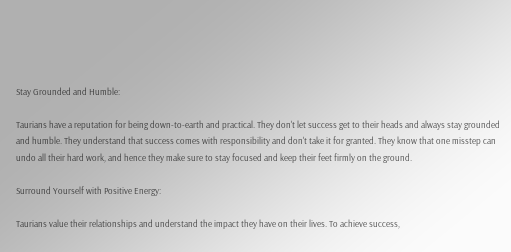Stay Grounded and Humble:

Taurians have a reputation for being down-to-earth and practical. They don't let success get to their heads and always stay grounded and humble. They understand that success comes with responsibility and don't take it for granted. They know that one misstep can undo all their hard work, and hence they make sure to stay focused and keep their feet firmly on the ground.

Surround Yourself with Positive Energy:

Taurians value their relationships and understand the impact they have on their lives. To achieve success,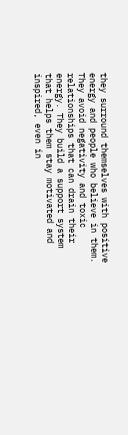they surround themselves with positive energy and people who believe in them. They avoid negativity and toxic relationships that can drain their energy. They build a support system that helps them stay motivated and inspired, even in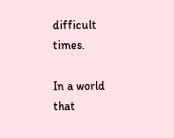difficult times.

In a world that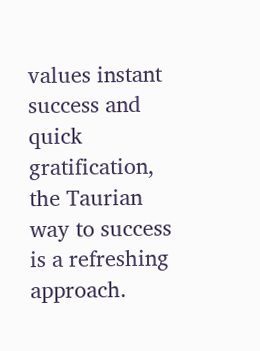values instant success and quick gratification, the Taurian way to success is a refreshing approach.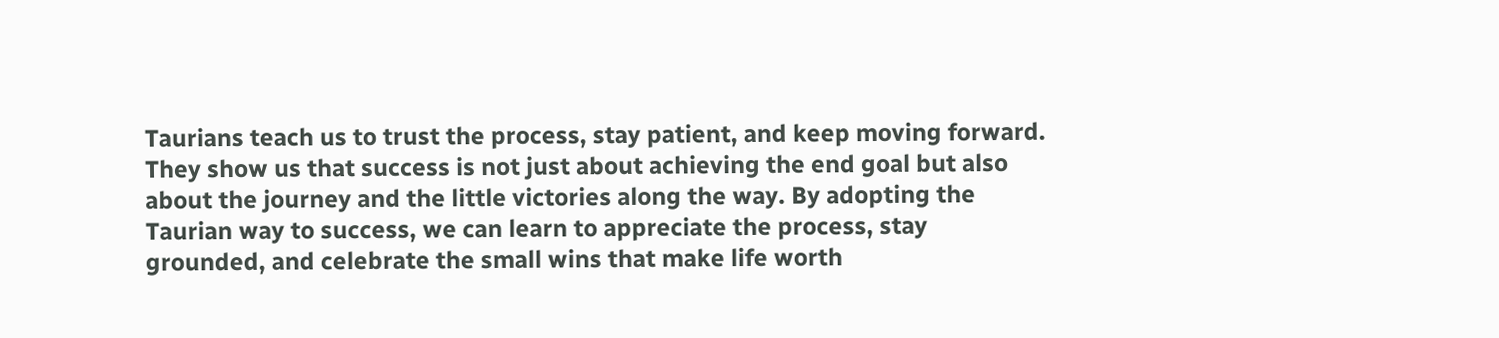Taurians teach us to trust the process, stay patient, and keep moving forward. They show us that success is not just about achieving the end goal but also about the journey and the little victories along the way. By adopting the Taurian way to success, we can learn to appreciate the process, stay grounded, and celebrate the small wins that make life worth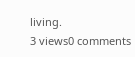living.
3 views0 comments